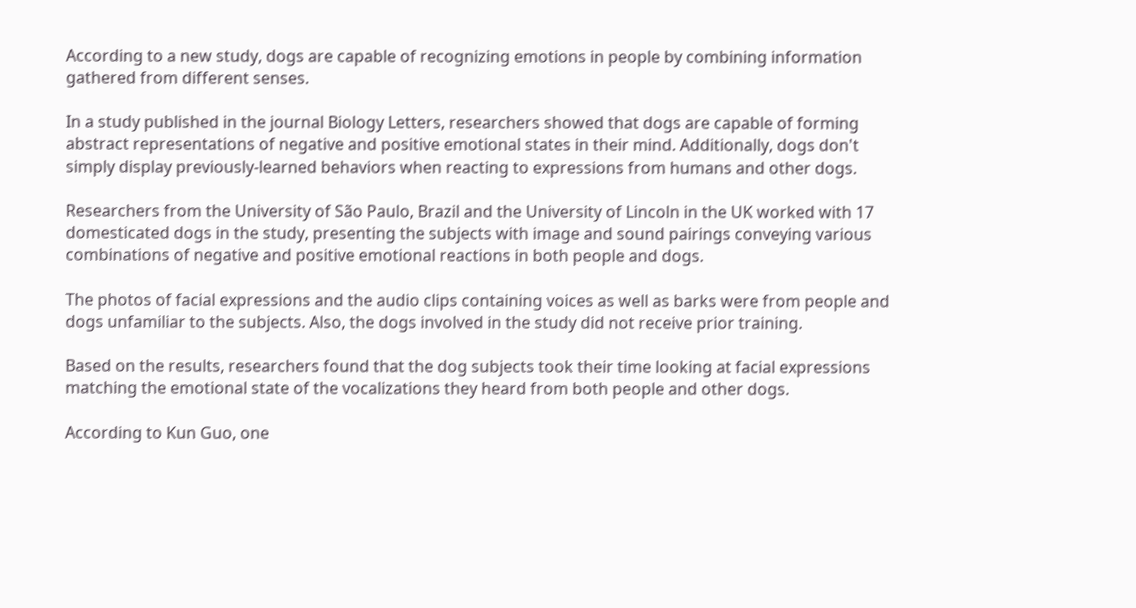According to a new study, dogs are capable of recognizing emotions in people by combining information gathered from different senses.

In a study published in the journal Biology Letters, researchers showed that dogs are capable of forming abstract representations of negative and positive emotional states in their mind. Additionally, dogs don't simply display previously-learned behaviors when reacting to expressions from humans and other dogs.

Researchers from the University of São Paulo, Brazil and the University of Lincoln in the UK worked with 17 domesticated dogs in the study, presenting the subjects with image and sound pairings conveying various combinations of negative and positive emotional reactions in both people and dogs.

The photos of facial expressions and the audio clips containing voices as well as barks were from people and dogs unfamiliar to the subjects. Also, the dogs involved in the study did not receive prior training.

Based on the results, researchers found that the dog subjects took their time looking at facial expressions matching the emotional state of the vocalizations they heard from both people and other dogs.

According to Kun Guo, one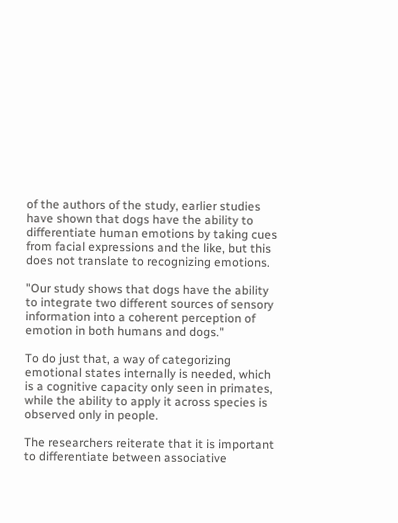of the authors of the study, earlier studies have shown that dogs have the ability to differentiate human emotions by taking cues from facial expressions and the like, but this does not translate to recognizing emotions.

"Our study shows that dogs have the ability to integrate two different sources of sensory information into a coherent perception of emotion in both humans and dogs."

To do just that, a way of categorizing emotional states internally is needed, which is a cognitive capacity only seen in primates, while the ability to apply it across species is observed only in people.

The researchers reiterate that it is important to differentiate between associative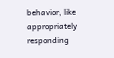behavior, like appropriately responding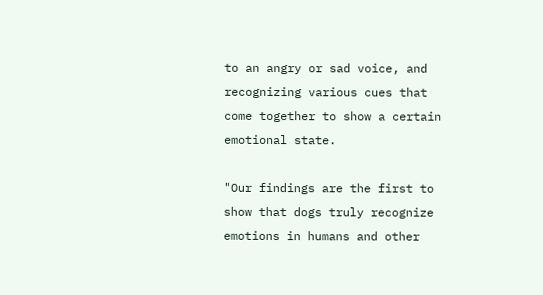to an angry or sad voice, and recognizing various cues that come together to show a certain emotional state.

"Our findings are the first to show that dogs truly recognize emotions in humans and other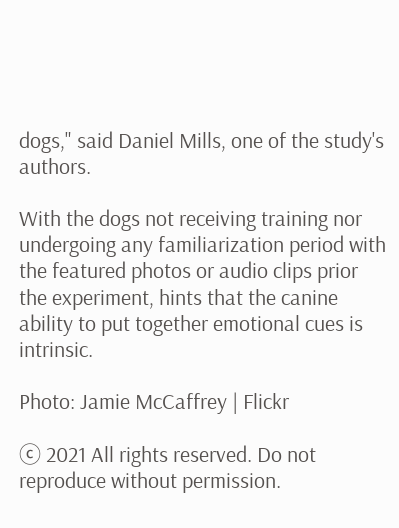dogs," said Daniel Mills, one of the study's authors.

With the dogs not receiving training nor undergoing any familiarization period with the featured photos or audio clips prior the experiment, hints that the canine ability to put together emotional cues is intrinsic.

Photo: Jamie McCaffrey | Flickr

ⓒ 2021 All rights reserved. Do not reproduce without permission.